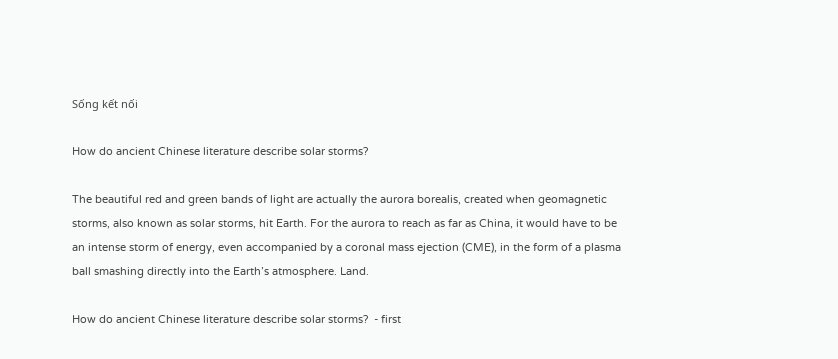Sống kết nối

How do ancient Chinese literature describe solar storms?

The beautiful red and green bands of light are actually the aurora borealis, created when geomagnetic storms, also known as solar storms, hit Earth. For the aurora to reach as far as China, it would have to be an intense storm of energy, even accompanied by a coronal mass ejection (CME), in the form of a plasma ball smashing directly into the Earth’s atmosphere. Land.

How do ancient Chinese literature describe solar storms?  - first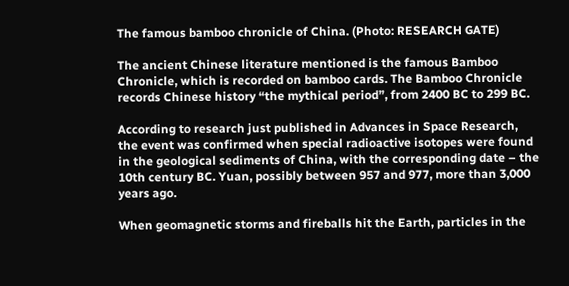The famous bamboo chronicle of China. (Photo: RESEARCH GATE)

The ancient Chinese literature mentioned is the famous Bamboo Chronicle, which is recorded on bamboo cards. The Bamboo Chronicle records Chinese history “the mythical period”, from 2400 BC to 299 BC.

According to research just published in Advances in Space Research, the event was confirmed when special radioactive isotopes were found in the geological sediments of China, with the corresponding date – the 10th century BC. Yuan, possibly between 957 and 977, more than 3,000 years ago.

When geomagnetic storms and fireballs hit the Earth, particles in the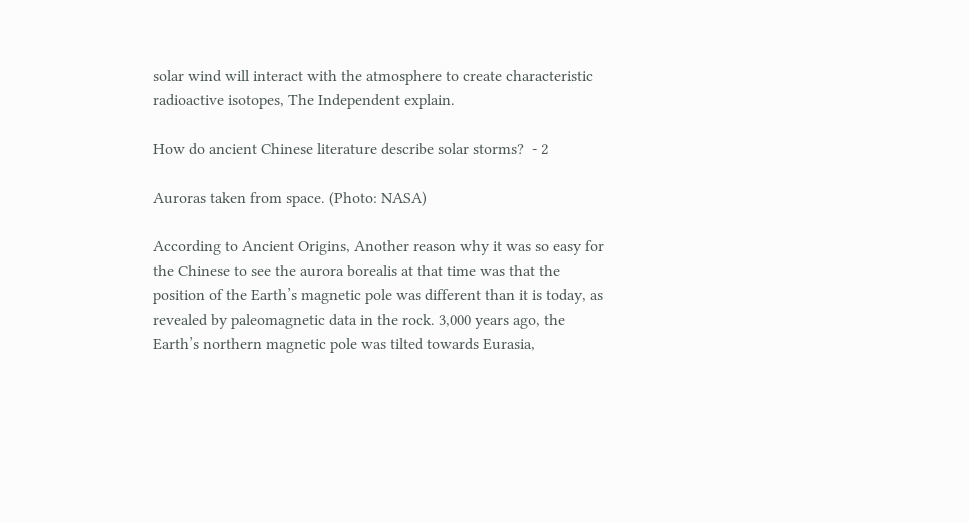solar wind will interact with the atmosphere to create characteristic radioactive isotopes, The Independent explain.

How do ancient Chinese literature describe solar storms?  - 2

Auroras taken from space. (Photo: NASA)

According to Ancient Origins, Another reason why it was so easy for the Chinese to see the aurora borealis at that time was that the position of the Earth’s magnetic pole was different than it is today, as revealed by paleomagnetic data in the rock. 3,000 years ago, the Earth’s northern magnetic pole was tilted towards Eurasia,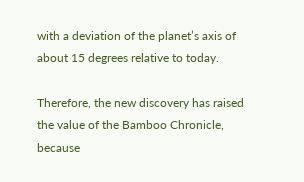with a deviation of the planet’s axis of about 15 degrees relative to today.

Therefore, the new discovery has raised the value of the Bamboo Chronicle, because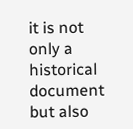it is not only a historical document but also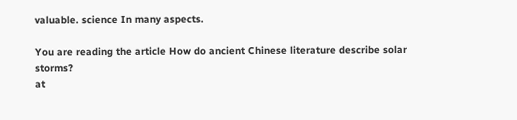valuable. science In many aspects.

You are reading the article How do ancient Chinese literature describe solar storms?
at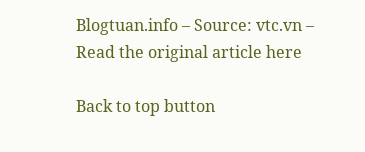Blogtuan.info – Source: vtc.vn – Read the original article here

Back to top button